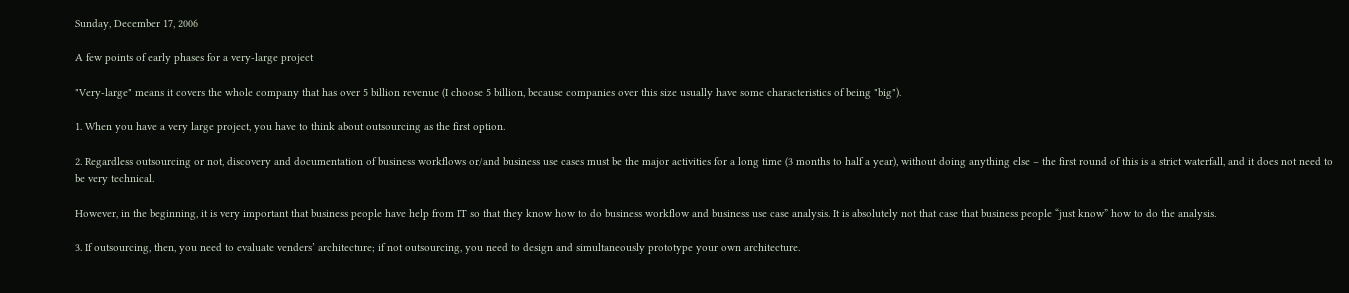Sunday, December 17, 2006

A few points of early phases for a very-large project

"Very-large" means it covers the whole company that has over 5 billion revenue (I choose 5 billion, because companies over this size usually have some characteristics of being "big").

1. When you have a very large project, you have to think about outsourcing as the first option.

2. Regardless outsourcing or not, discovery and documentation of business workflows or/and business use cases must be the major activities for a long time (3 months to half a year), without doing anything else – the first round of this is a strict waterfall, and it does not need to be very technical.

However, in the beginning, it is very important that business people have help from IT so that they know how to do business workflow and business use case analysis. It is absolutely not that case that business people “just know” how to do the analysis.

3. If outsourcing, then, you need to evaluate venders’ architecture; if not outsourcing, you need to design and simultaneously prototype your own architecture.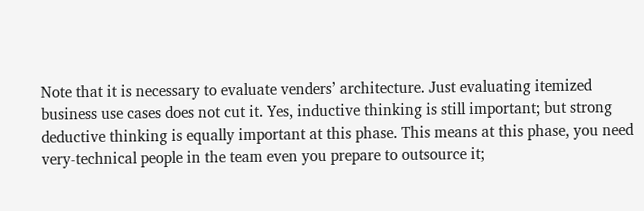Note that it is necessary to evaluate venders’ architecture. Just evaluating itemized business use cases does not cut it. Yes, inductive thinking is still important; but strong deductive thinking is equally important at this phase. This means at this phase, you need very-technical people in the team even you prepare to outsource it;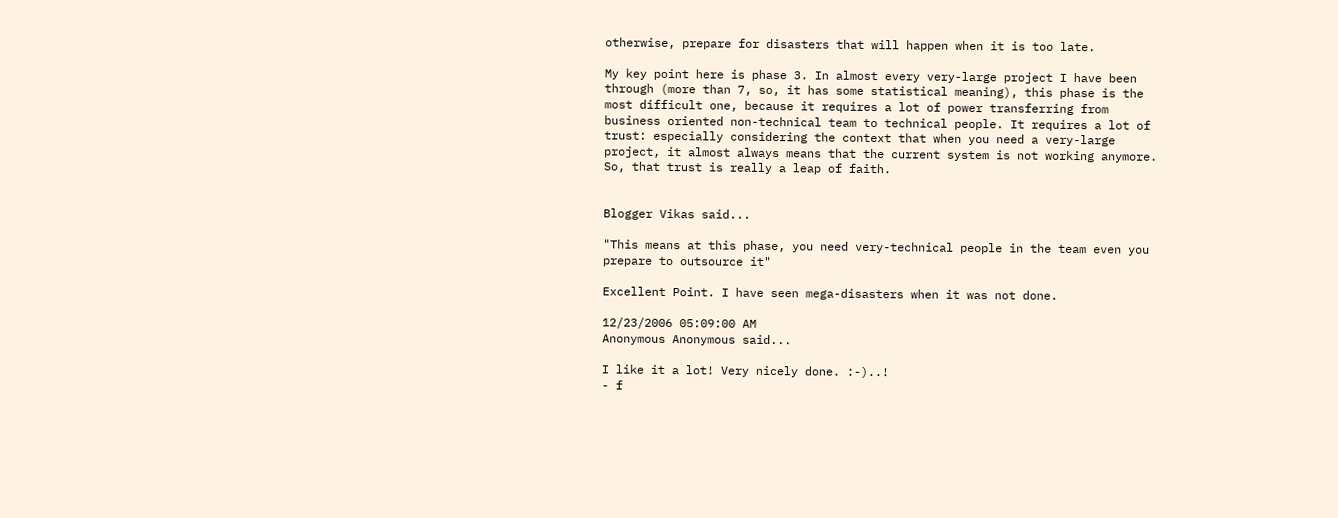otherwise, prepare for disasters that will happen when it is too late.

My key point here is phase 3. In almost every very-large project I have been through (more than 7, so, it has some statistical meaning), this phase is the most difficult one, because it requires a lot of power transferring from business oriented non-technical team to technical people. It requires a lot of trust: especially considering the context that when you need a very-large project, it almost always means that the current system is not working anymore. So, that trust is really a leap of faith.


Blogger Vikas said...

"This means at this phase, you need very-technical people in the team even you prepare to outsource it"

Excellent Point. I have seen mega-disasters when it was not done.

12/23/2006 05:09:00 AM
Anonymous Anonymous said...

I like it a lot! Very nicely done. :-)..!
- f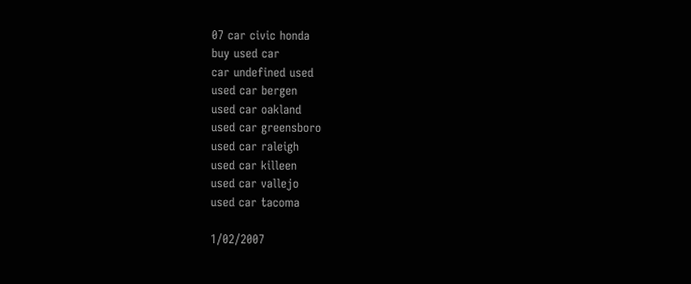07 car civic honda
buy used car
car undefined used
used car bergen
used car oakland
used car greensboro
used car raleigh
used car killeen
used car vallejo
used car tacoma

1/02/2007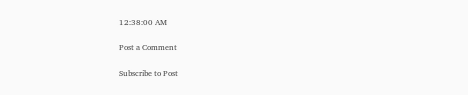12:38:00 AM

Post a Comment

Subscribe to Post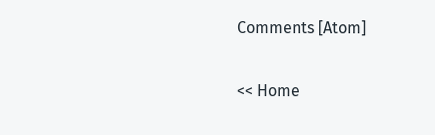Comments [Atom]

<< Home